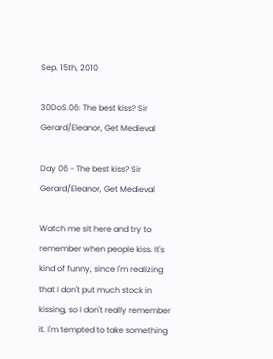Sep. 15th, 2010

30DoS.06: The best kiss? Sir Gerard/Eleanor, Get Medieval

Day 06 - The best kiss? Sir Gerard/Eleanor, Get Medieval

Watch me sit here and try to remember when people kiss. It's kind of funny, since I'm realizing that I don't put much stock in kissing, so I don't really remember it. I'm tempted to take something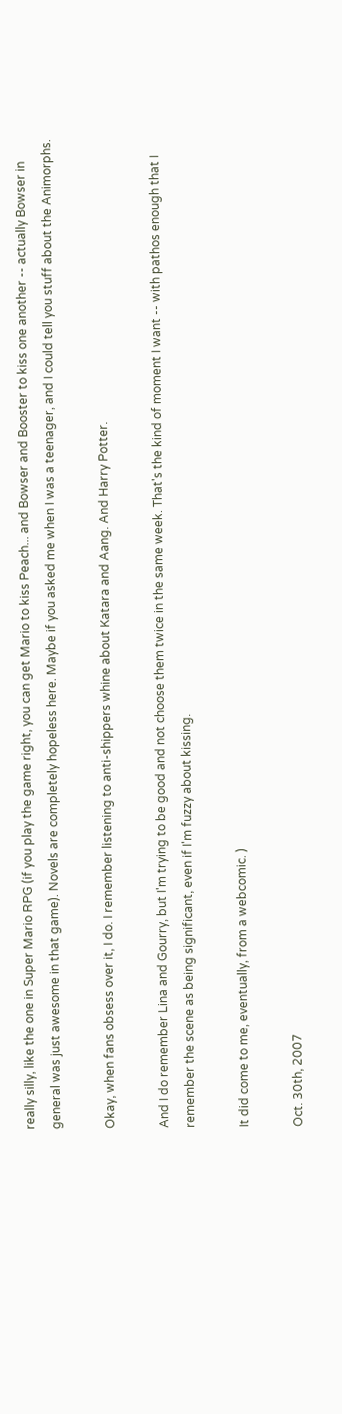really silly, like the one in Super Mario RPG (if you play the game right, you can get Mario to kiss Peach... and Bowser and Booster to kiss one another -- actually Bowser in general was just awesome in that game). Novels are completely hopeless here. Maybe if you asked me when I was a teenager, and I could tell you stuff about the Animorphs.

Okay, when fans obsess over it, I do. I remember listening to anti-shippers whine about Katara and Aang. And Harry Potter.

And I do remember Lina and Gourry, but I'm trying to be good and not choose them twice in the same week. That's the kind of moment I want -- with pathos enough that I remember the scene as being significant, even if I'm fuzzy about kissing.

It did come to me, eventually, from a webcomic. )

Oct. 30th, 2007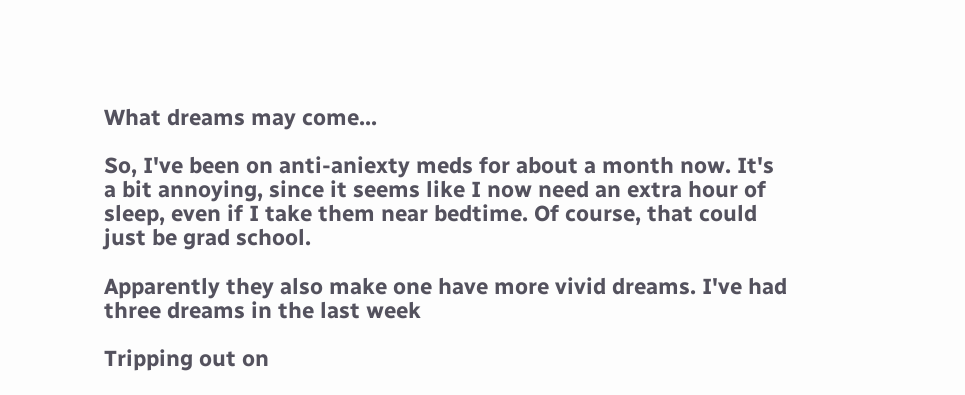What dreams may come...

So, I've been on anti-aniexty meds for about a month now. It's a bit annoying, since it seems like I now need an extra hour of sleep, even if I take them near bedtime. Of course, that could just be grad school.

Apparently they also make one have more vivid dreams. I've had three dreams in the last week

Tripping out on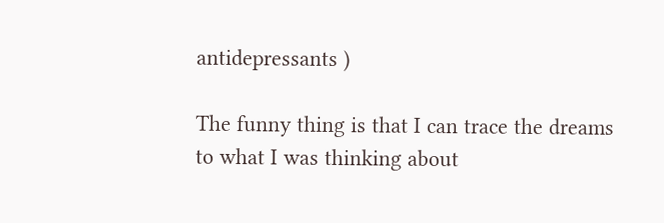antidepressants )

The funny thing is that I can trace the dreams to what I was thinking about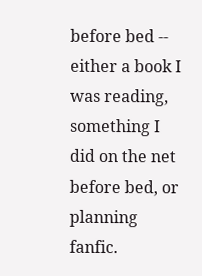before bed -- either a book I was reading, something I did on the net before bed, or planning fanfic.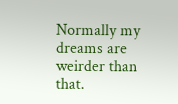Normally my dreams are weirder than that.